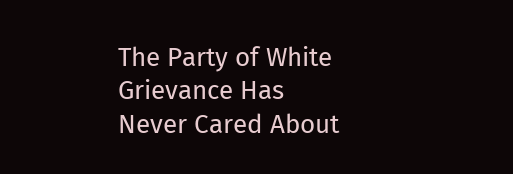The Party of White Grievance Has Never Cared About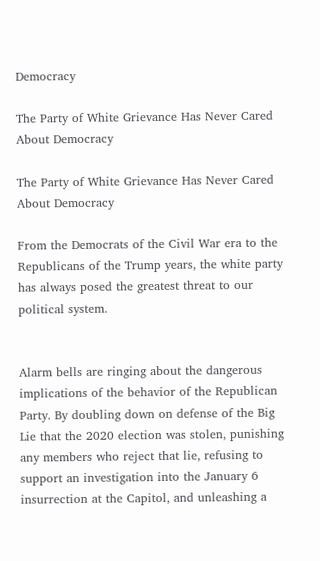Democracy

The Party of White Grievance Has Never Cared About Democracy

The Party of White Grievance Has Never Cared About Democracy

From the Democrats of the Civil War era to the Republicans of the Trump years, the white party has always posed the greatest threat to our political system.


Alarm bells are ringing about the dangerous implications of the behavior of the Republican Party. By doubling down on defense of the Big Lie that the 2020 election was stolen, punishing any members who reject that lie, refusing to support an investigation into the January 6 insurrection at the Capitol, and unleashing a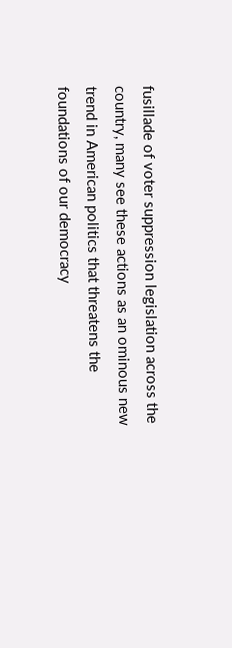fusillade of voter suppression legislation across the country, many see these actions as an ominous new trend in American politics that threatens the foundations of our democracy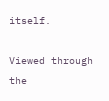itself.

Viewed through the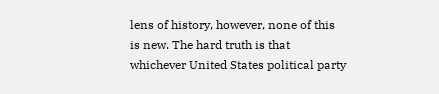lens of history, however, none of this is new. The hard truth is that whichever United States political party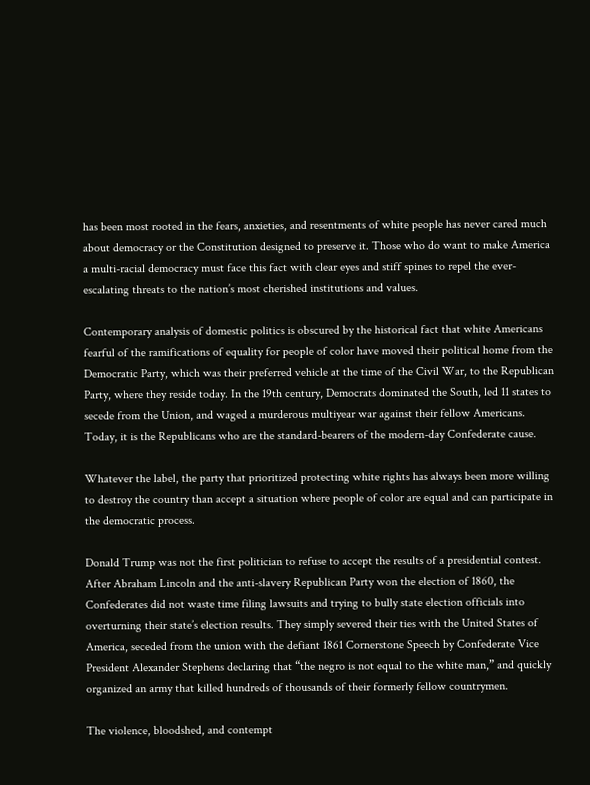has been most rooted in the fears, anxieties, and resentments of white people has never cared much about democracy or the Constitution designed to preserve it. Those who do want to make America a multi-racial democracy must face this fact with clear eyes and stiff spines to repel the ever-escalating threats to the nation’s most cherished institutions and values.

Contemporary analysis of domestic politics is obscured by the historical fact that white Americans fearful of the ramifications of equality for people of color have moved their political home from the Democratic Party, which was their preferred vehicle at the time of the Civil War, to the Republican Party, where they reside today. In the 19th century, Democrats dominated the South, led 11 states to secede from the Union, and waged a murderous multiyear war against their fellow Americans. Today, it is the Republicans who are the standard-bearers of the modern-day Confederate cause.

Whatever the label, the party that prioritized protecting white rights has always been more willing to destroy the country than accept a situation where people of color are equal and can participate in the democratic process.

Donald Trump was not the first politician to refuse to accept the results of a presidential contest. After Abraham Lincoln and the anti-slavery Republican Party won the election of 1860, the Confederates did not waste time filing lawsuits and trying to bully state election officials into overturning their state’s election results. They simply severed their ties with the United States of America, seceded from the union with the defiant 1861 Cornerstone Speech by Confederate Vice President Alexander Stephens declaring that “the negro is not equal to the white man,” and quickly organized an army that killed hundreds of thousands of their formerly fellow countrymen.

The violence, bloodshed, and contempt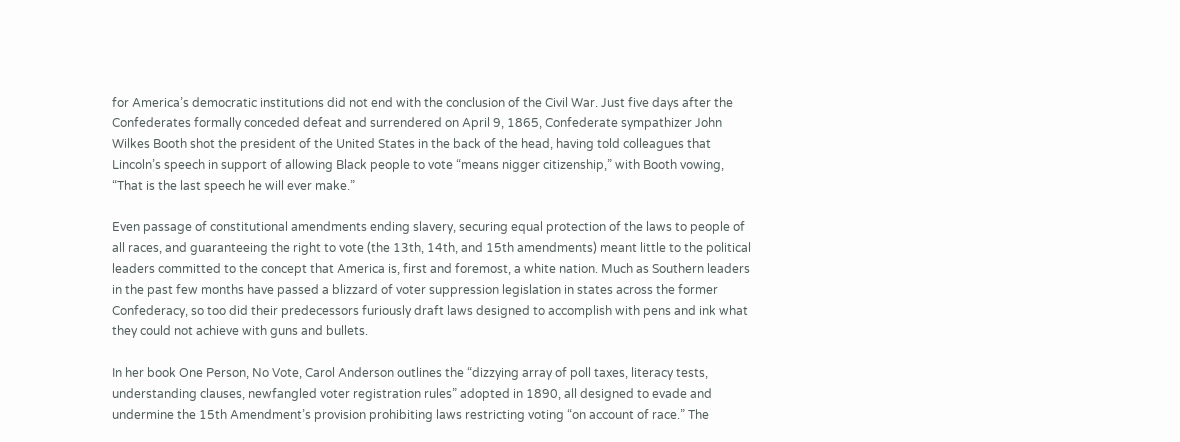for America’s democratic institutions did not end with the conclusion of the Civil War. Just five days after the Confederates formally conceded defeat and surrendered on April 9, 1865, Confederate sympathizer John Wilkes Booth shot the president of the United States in the back of the head, having told colleagues that Lincoln’s speech in support of allowing Black people to vote “means nigger citizenship,” with Booth vowing, “That is the last speech he will ever make.”

Even passage of constitutional amendments ending slavery, securing equal protection of the laws to people of all races, and guaranteeing the right to vote (the 13th, 14th, and 15th amendments) meant little to the political leaders committed to the concept that America is, first and foremost, a white nation. Much as Southern leaders in the past few months have passed a blizzard of voter suppression legislation in states across the former Confederacy, so too did their predecessors furiously draft laws designed to accomplish with pens and ink what they could not achieve with guns and bullets.

In her book One Person, No Vote, Carol Anderson outlines the “dizzying array of poll taxes, literacy tests, understanding clauses, newfangled voter registration rules” adopted in 1890, all designed to evade and undermine the 15th Amendment’s provision prohibiting laws restricting voting “on account of race.” The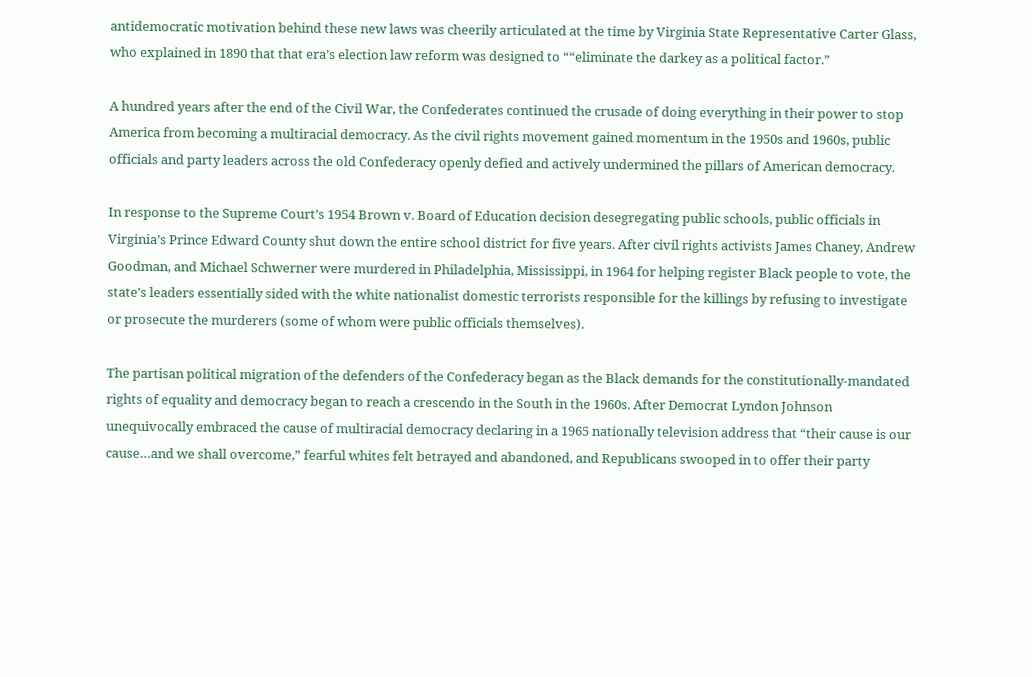antidemocratic motivation behind these new laws was cheerily articulated at the time by Virginia State Representative Carter Glass, who explained in 1890 that that era’s election law reform was designed to ““eliminate the darkey as a political factor.”

A hundred years after the end of the Civil War, the Confederates continued the crusade of doing everything in their power to stop America from becoming a multiracial democracy. As the civil rights movement gained momentum in the 1950s and 1960s, public officials and party leaders across the old Confederacy openly defied and actively undermined the pillars of American democracy.

In response to the Supreme Court’s 1954 Brown v. Board of Education decision desegregating public schools, public officials in Virginia’s Prince Edward County shut down the entire school district for five years. After civil rights activists James Chaney, Andrew Goodman, and Michael Schwerner were murdered in Philadelphia, Mississippi, in 1964 for helping register Black people to vote, the state’s leaders essentially sided with the white nationalist domestic terrorists responsible for the killings by refusing to investigate or prosecute the murderers (some of whom were public officials themselves).

The partisan political migration of the defenders of the Confederacy began as the Black demands for the constitutionally-mandated rights of equality and democracy began to reach a crescendo in the South in the 1960s. After Democrat Lyndon Johnson unequivocally embraced the cause of multiracial democracy declaring in a 1965 nationally television address that “their cause is our cause…and we shall overcome,” fearful whites felt betrayed and abandoned, and Republicans swooped in to offer their party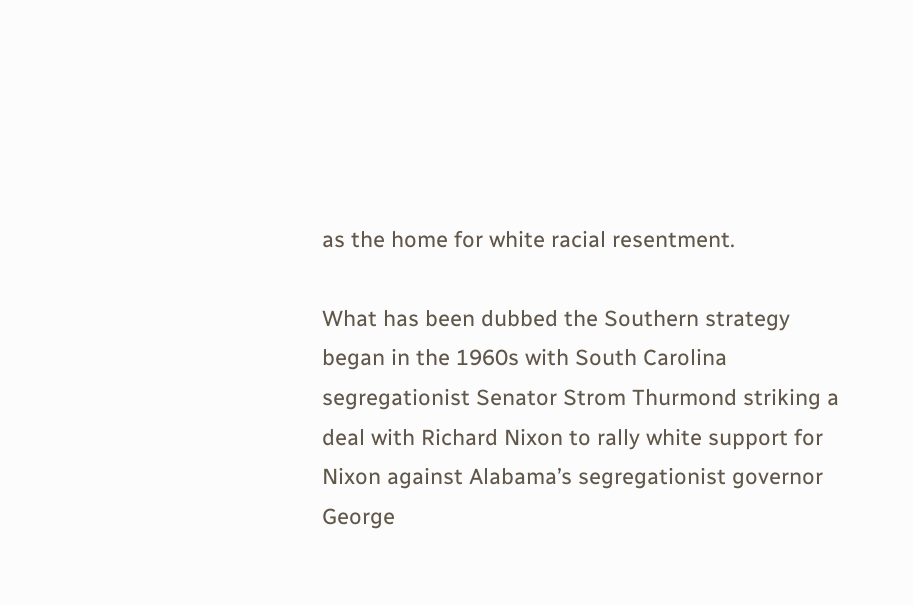as the home for white racial resentment.

What has been dubbed the Southern strategy began in the 1960s with South Carolina segregationist Senator Strom Thurmond striking a deal with Richard Nixon to rally white support for Nixon against Alabama’s segregationist governor George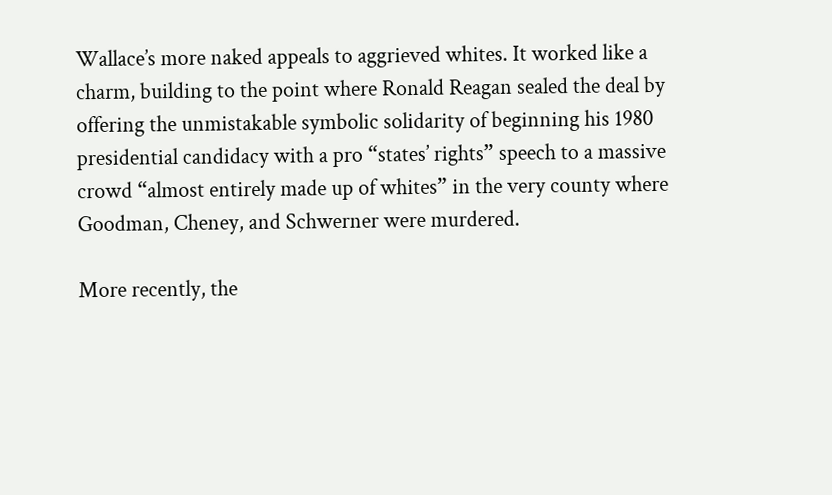Wallace’s more naked appeals to aggrieved whites. It worked like a charm, building to the point where Ronald Reagan sealed the deal by offering the unmistakable symbolic solidarity of beginning his 1980 presidential candidacy with a pro “states’ rights” speech to a massive crowd “almost entirely made up of whites” in the very county where Goodman, Cheney, and Schwerner were murdered.

More recently, the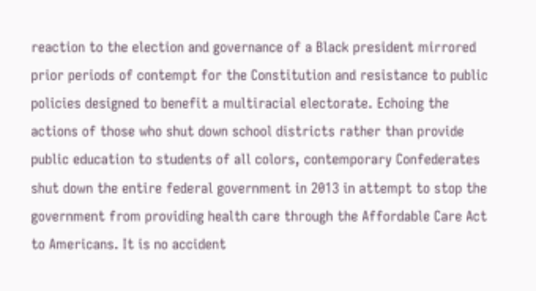reaction to the election and governance of a Black president mirrored prior periods of contempt for the Constitution and resistance to public policies designed to benefit a multiracial electorate. Echoing the actions of those who shut down school districts rather than provide public education to students of all colors, contemporary Confederates shut down the entire federal government in 2013 in attempt to stop the government from providing health care through the Affordable Care Act to Americans. It is no accident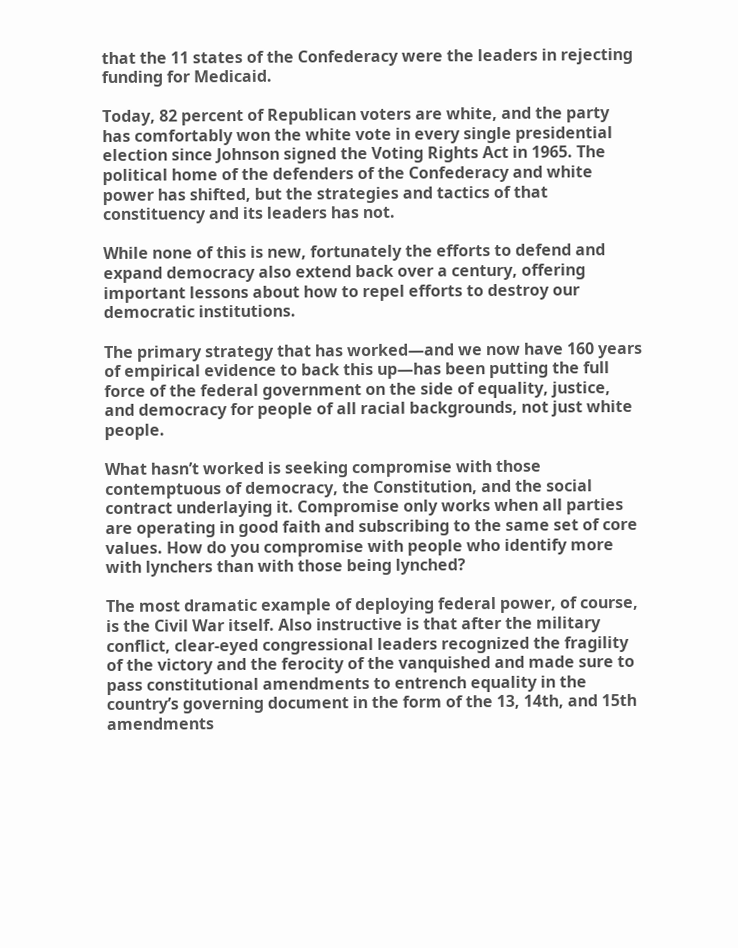that the 11 states of the Confederacy were the leaders in rejecting funding for Medicaid.

Today, 82 percent of Republican voters are white, and the party has comfortably won the white vote in every single presidential election since Johnson signed the Voting Rights Act in 1965. The political home of the defenders of the Confederacy and white power has shifted, but the strategies and tactics of that constituency and its leaders has not.

While none of this is new, fortunately the efforts to defend and expand democracy also extend back over a century, offering important lessons about how to repel efforts to destroy our democratic institutions.

The primary strategy that has worked—and we now have 160 years of empirical evidence to back this up—has been putting the full force of the federal government on the side of equality, justice, and democracy for people of all racial backgrounds, not just white people.

What hasn’t worked is seeking compromise with those contemptuous of democracy, the Constitution, and the social contract underlaying it. Compromise only works when all parties are operating in good faith and subscribing to the same set of core values. How do you compromise with people who identify more with lynchers than with those being lynched?

The most dramatic example of deploying federal power, of course, is the Civil War itself. Also instructive is that after the military conflict, clear-eyed congressional leaders recognized the fragility of the victory and the ferocity of the vanquished and made sure to pass constitutional amendments to entrench equality in the country’s governing document in the form of the 13, 14th, and 15th amendments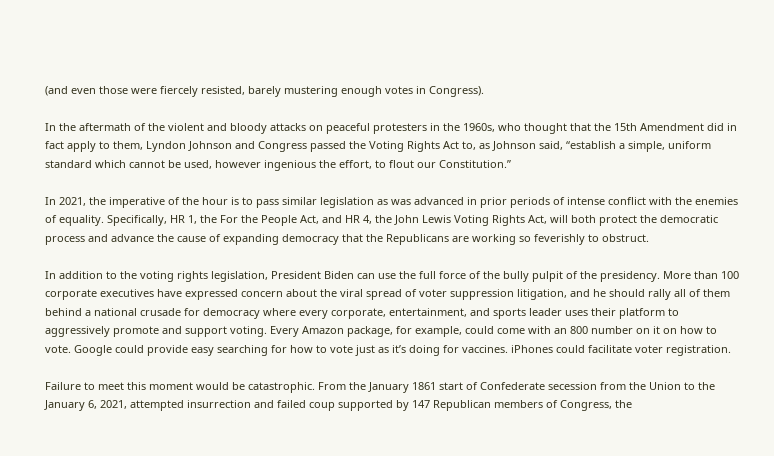(and even those were fiercely resisted, barely mustering enough votes in Congress).

In the aftermath of the violent and bloody attacks on peaceful protesters in the 1960s, who thought that the 15th Amendment did in fact apply to them, Lyndon Johnson and Congress passed the Voting Rights Act to, as Johnson said, “establish a simple, uniform standard which cannot be used, however ingenious the effort, to flout our Constitution.”

In 2021, the imperative of the hour is to pass similar legislation as was advanced in prior periods of intense conflict with the enemies of equality. Specifically, HR 1, the For the People Act, and HR 4, the John Lewis Voting Rights Act, will both protect the democratic process and advance the cause of expanding democracy that the Republicans are working so feverishly to obstruct.

In addition to the voting rights legislation, President Biden can use the full force of the bully pulpit of the presidency. More than 100 corporate executives have expressed concern about the viral spread of voter suppression litigation, and he should rally all of them behind a national crusade for democracy where every corporate, entertainment, and sports leader uses their platform to aggressively promote and support voting. Every Amazon package, for example, could come with an 800 number on it on how to vote. Google could provide easy searching for how to vote just as it’s doing for vaccines. iPhones could facilitate voter registration.

Failure to meet this moment would be catastrophic. From the January 1861 start of Confederate secession from the Union to the January 6, 2021, attempted insurrection and failed coup supported by 147 Republican members of Congress, the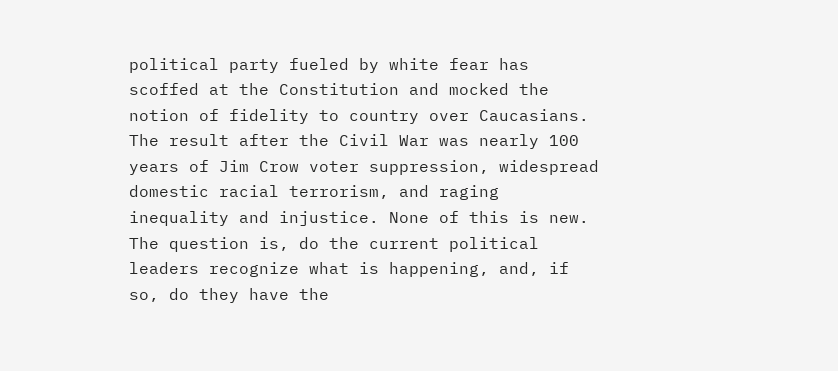political party fueled by white fear has scoffed at the Constitution and mocked the notion of fidelity to country over Caucasians. The result after the Civil War was nearly 100 years of Jim Crow voter suppression, widespread domestic racial terrorism, and raging inequality and injustice. None of this is new. The question is, do the current political leaders recognize what is happening, and, if so, do they have the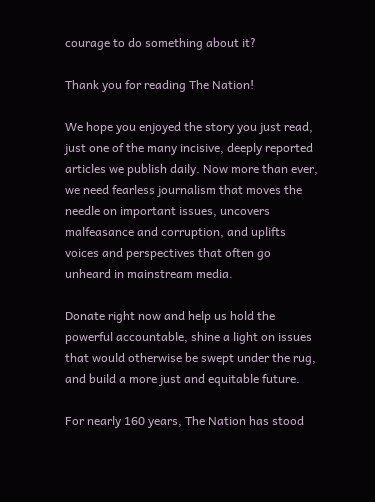courage to do something about it?

Thank you for reading The Nation!

We hope you enjoyed the story you just read, just one of the many incisive, deeply reported articles we publish daily. Now more than ever, we need fearless journalism that moves the needle on important issues, uncovers malfeasance and corruption, and uplifts voices and perspectives that often go unheard in mainstream media.

Donate right now and help us hold the powerful accountable, shine a light on issues that would otherwise be swept under the rug, and build a more just and equitable future.

For nearly 160 years, The Nation has stood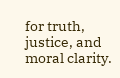for truth, justice, and moral clarity.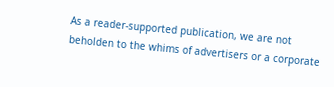As a reader-supported publication, we are not beholden to the whims of advertisers or a corporate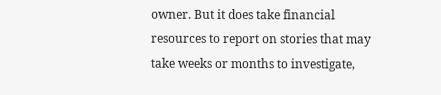owner. But it does take financial resources to report on stories that may take weeks or months to investigate,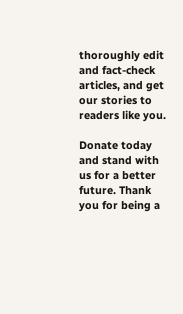thoroughly edit and fact-check articles, and get our stories to readers like you.

Donate today and stand with us for a better future. Thank you for being a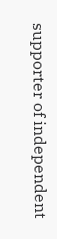supporter of independent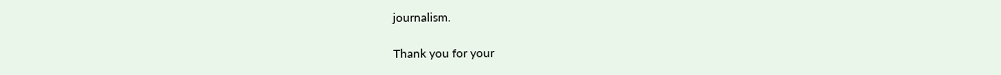journalism.

Thank you for your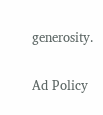generosity.

Ad Policy